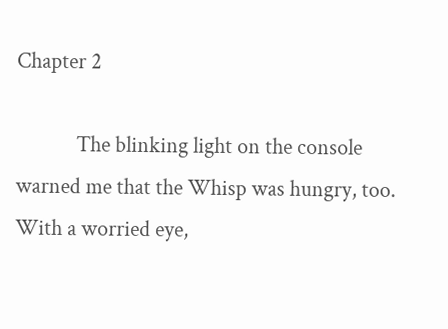Chapter 2

            The blinking light on the console warned me that the Whisp was hungry, too. With a worried eye,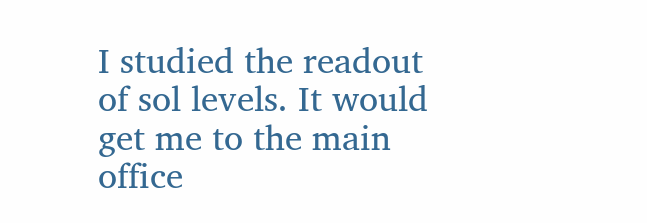I studied the readout of sol levels. It would get me to the main office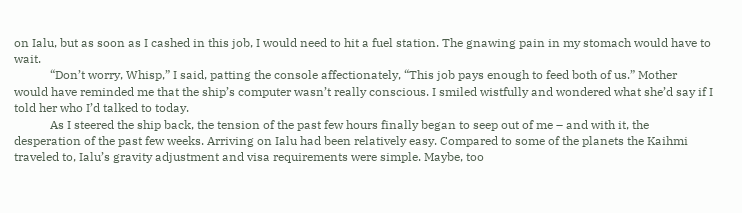on Ialu, but as soon as I cashed in this job, I would need to hit a fuel station. The gnawing pain in my stomach would have to wait.
            “Don’t worry, Whisp,” I said, patting the console affectionately, “This job pays enough to feed both of us.” Mother would have reminded me that the ship’s computer wasn’t really conscious. I smiled wistfully and wondered what she’d say if I told her who I’d talked to today.
            As I steered the ship back, the tension of the past few hours finally began to seep out of me – and with it, the desperation of the past few weeks. Arriving on Ialu had been relatively easy. Compared to some of the planets the Kaihmi traveled to, Ialu’s gravity adjustment and visa requirements were simple. Maybe, too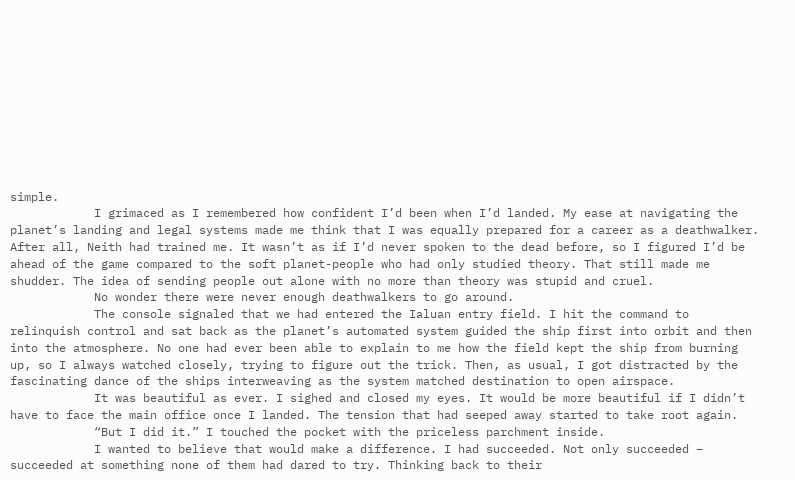simple.
            I grimaced as I remembered how confident I’d been when I’d landed. My ease at navigating the planet’s landing and legal systems made me think that I was equally prepared for a career as a deathwalker. After all, Neith had trained me. It wasn’t as if I’d never spoken to the dead before, so I figured I’d be ahead of the game compared to the soft planet-people who had only studied theory. That still made me shudder. The idea of sending people out alone with no more than theory was stupid and cruel.
            No wonder there were never enough deathwalkers to go around.
            The console signaled that we had entered the Ialuan entry field. I hit the command to relinquish control and sat back as the planet’s automated system guided the ship first into orbit and then into the atmosphere. No one had ever been able to explain to me how the field kept the ship from burning up, so I always watched closely, trying to figure out the trick. Then, as usual, I got distracted by the fascinating dance of the ships interweaving as the system matched destination to open airspace.
            It was beautiful as ever. I sighed and closed my eyes. It would be more beautiful if I didn’t have to face the main office once I landed. The tension that had seeped away started to take root again.
            “But I did it.” I touched the pocket with the priceless parchment inside.
            I wanted to believe that would make a difference. I had succeeded. Not only succeeded – succeeded at something none of them had dared to try. Thinking back to their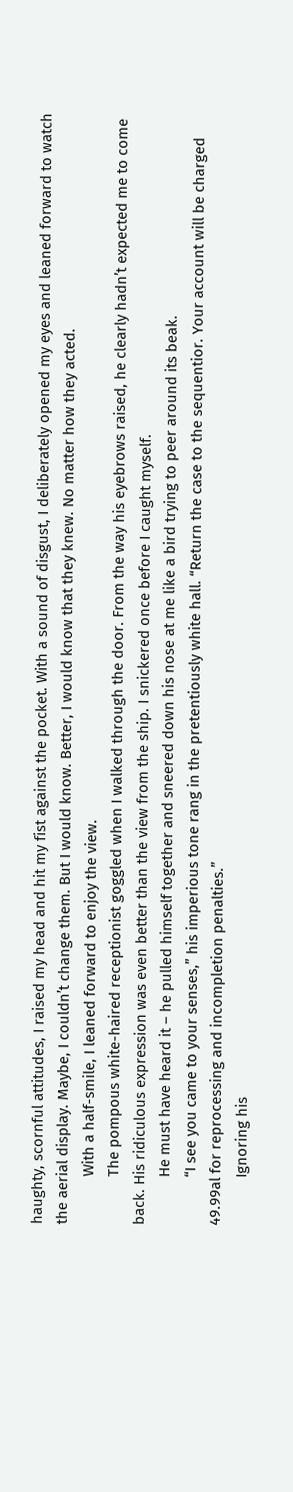haughty, scornful attitudes, I raised my head and hit my fist against the pocket. With a sound of disgust, I deliberately opened my eyes and leaned forward to watch the aerial display. Maybe, I couldn’t change them. But I would know. Better, I would know that they knew. No matter how they acted.
            With a half-smile, I leaned forward to enjoy the view.
            The pompous white-haired receptionist goggled when I walked through the door. From the way his eyebrows raised, he clearly hadn’t expected me to come back. His ridiculous expression was even better than the view from the ship. I snickered once before I caught myself.
            He must have heard it – he pulled himself together and sneered down his nose at me like a bird trying to peer around its beak.
            “I see you came to your senses,” his imperious tone rang in the pretentiously white hall. “Return the case to the sequentior. Your account will be charged 49.99al for reprocessing and incompletion penalties.”
            Ignoring his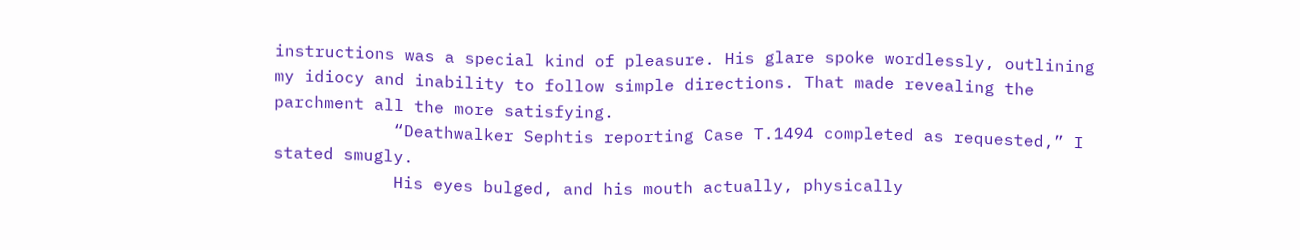instructions was a special kind of pleasure. His glare spoke wordlessly, outlining my idiocy and inability to follow simple directions. That made revealing the parchment all the more satisfying.
            “Deathwalker Sephtis reporting Case T.1494 completed as requested,” I stated smugly.
            His eyes bulged, and his mouth actually, physically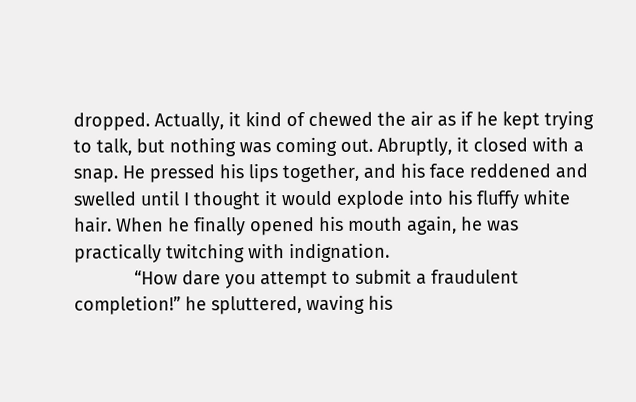dropped. Actually, it kind of chewed the air as if he kept trying to talk, but nothing was coming out. Abruptly, it closed with a snap. He pressed his lips together, and his face reddened and swelled until I thought it would explode into his fluffy white hair. When he finally opened his mouth again, he was practically twitching with indignation.
            “How dare you attempt to submit a fraudulent completion!” he spluttered, waving his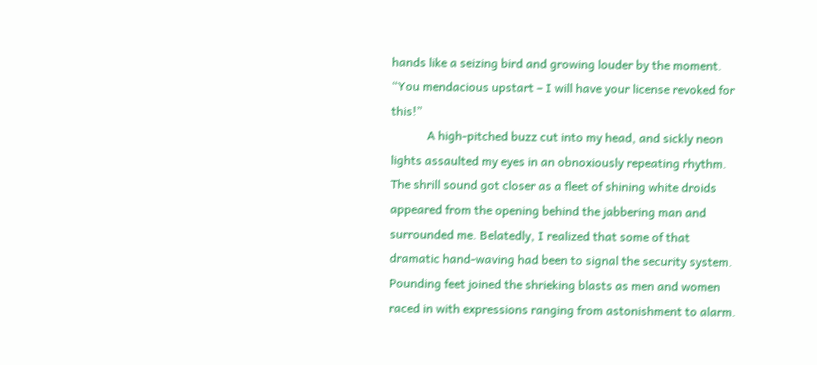hands like a seizing bird and growing louder by the moment. “You mendacious upstart – I will have your license revoked for this!”
            A high-pitched buzz cut into my head, and sickly neon lights assaulted my eyes in an obnoxiously repeating rhythm. The shrill sound got closer as a fleet of shining white droids appeared from the opening behind the jabbering man and surrounded me. Belatedly, I realized that some of that dramatic hand-waving had been to signal the security system. Pounding feet joined the shrieking blasts as men and women raced in with expressions ranging from astonishment to alarm.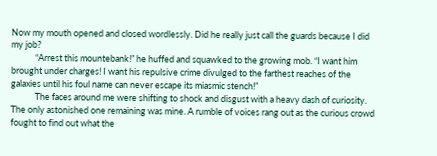Now my mouth opened and closed wordlessly. Did he really just call the guards because I did my job?
            “Arrest this mountebank!” he huffed and squawked to the growing mob. “I want him brought under charges! I want his repulsive crime divulged to the farthest reaches of the galaxies until his foul name can never escape its miasmic stench!”
            The faces around me were shifting to shock and disgust with a heavy dash of curiosity. The only astonished one remaining was mine. A rumble of voices rang out as the curious crowd fought to find out what the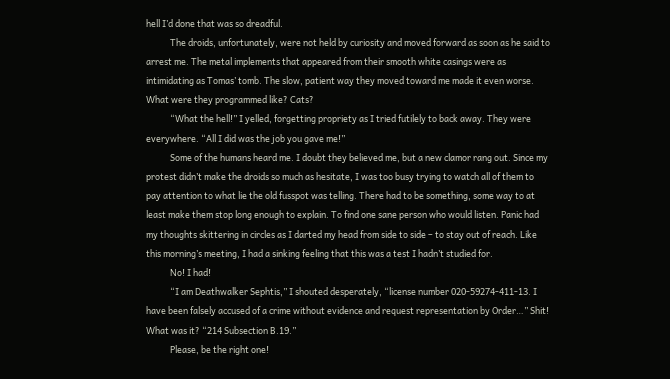hell I’d done that was so dreadful.
            The droids, unfortunately, were not held by curiosity and moved forward as soon as he said to arrest me. The metal implements that appeared from their smooth white casings were as intimidating as Tomas’ tomb. The slow, patient way they moved toward me made it even worse. What were they programmed like? Cats?
            “What the hell!” I yelled, forgetting propriety as I tried futilely to back away. They were everywhere. “All I did was the job you gave me!”
            Some of the humans heard me. I doubt they believed me, but a new clamor rang out. Since my protest didn’t make the droids so much as hesitate, I was too busy trying to watch all of them to pay attention to what lie the old fusspot was telling. There had to be something, some way to at least make them stop long enough to explain. To find one sane person who would listen. Panic had my thoughts skittering in circles as I darted my head from side to side – to stay out of reach. Like this morning’s meeting, I had a sinking feeling that this was a test I hadn’t studied for.
            No! I had!
            “I am Deathwalker Sephtis,” I shouted desperately, “license number 020-59274-411-13. I have been falsely accused of a crime without evidence and request representation by Order…” Shit! What was it? “214 Subsection B.19.”
            Please, be the right one!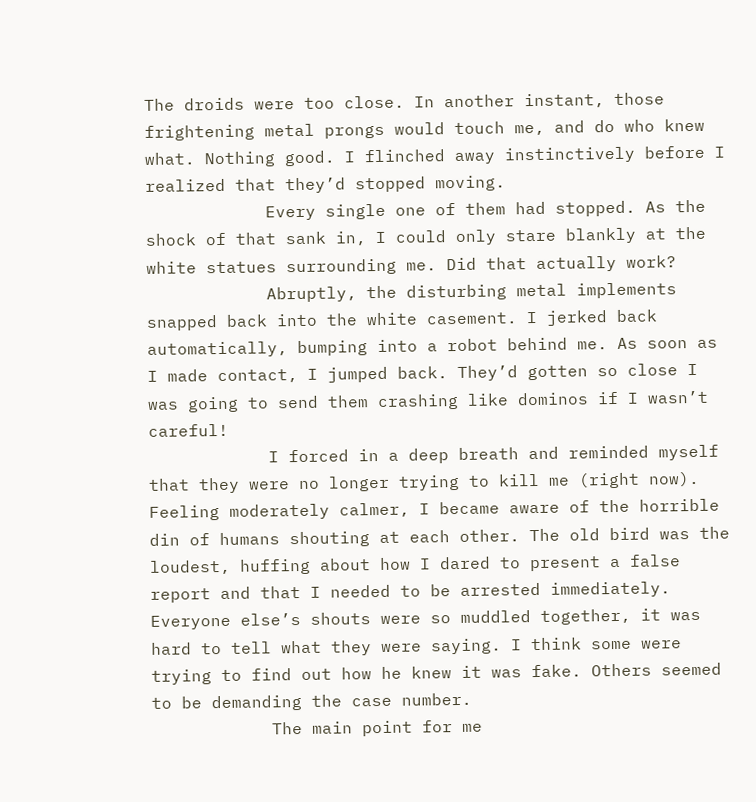The droids were too close. In another instant, those frightening metal prongs would touch me, and do who knew what. Nothing good. I flinched away instinctively before I realized that they’d stopped moving.
            Every single one of them had stopped. As the shock of that sank in, I could only stare blankly at the white statues surrounding me. Did that actually work?
            Abruptly, the disturbing metal implements snapped back into the white casement. I jerked back automatically, bumping into a robot behind me. As soon as I made contact, I jumped back. They’d gotten so close I was going to send them crashing like dominos if I wasn’t careful!
            I forced in a deep breath and reminded myself that they were no longer trying to kill me (right now). Feeling moderately calmer, I became aware of the horrible din of humans shouting at each other. The old bird was the loudest, huffing about how I dared to present a false report and that I needed to be arrested immediately. Everyone else’s shouts were so muddled together, it was hard to tell what they were saying. I think some were trying to find out how he knew it was fake. Others seemed to be demanding the case number.
            The main point for me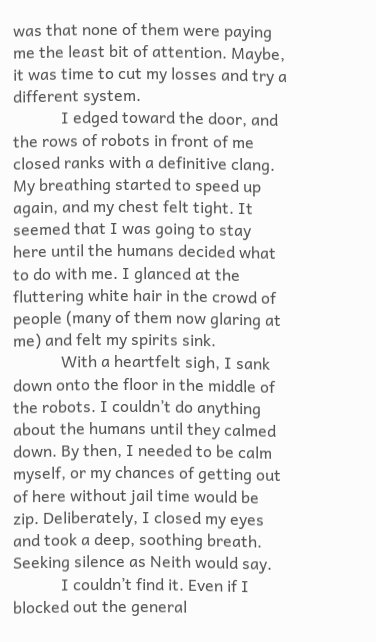was that none of them were paying me the least bit of attention. Maybe, it was time to cut my losses and try a different system.
            I edged toward the door, and the rows of robots in front of me closed ranks with a definitive clang. My breathing started to speed up again, and my chest felt tight. It seemed that I was going to stay here until the humans decided what to do with me. I glanced at the fluttering white hair in the crowd of people (many of them now glaring at me) and felt my spirits sink.
            With a heartfelt sigh, I sank down onto the floor in the middle of the robots. I couldn’t do anything about the humans until they calmed down. By then, I needed to be calm myself, or my chances of getting out of here without jail time would be zip. Deliberately, I closed my eyes and took a deep, soothing breath. Seeking silence as Neith would say.
            I couldn’t find it. Even if I blocked out the general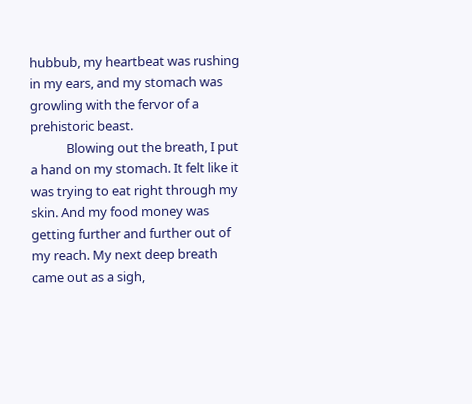hubbub, my heartbeat was rushing in my ears, and my stomach was growling with the fervor of a prehistoric beast.
            Blowing out the breath, I put a hand on my stomach. It felt like it was trying to eat right through my skin. And my food money was getting further and further out of my reach. My next deep breath came out as a sigh,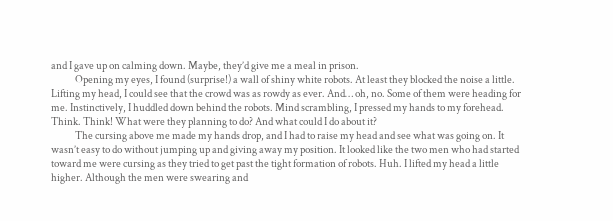and I gave up on calming down. Maybe, they’d give me a meal in prison.
            Opening my eyes, I found (surprise!) a wall of shiny white robots. At least they blocked the noise a little. Lifting my head, I could see that the crowd was as rowdy as ever. And… oh, no. Some of them were heading for me. Instinctively, I huddled down behind the robots. Mind scrambling, I pressed my hands to my forehead. Think. Think! What were they planning to do? And what could I do about it?
            The cursing above me made my hands drop, and I had to raise my head and see what was going on. It wasn’t easy to do without jumping up and giving away my position. It looked like the two men who had started toward me were cursing as they tried to get past the tight formation of robots. Huh. I lifted my head a little higher. Although the men were swearing and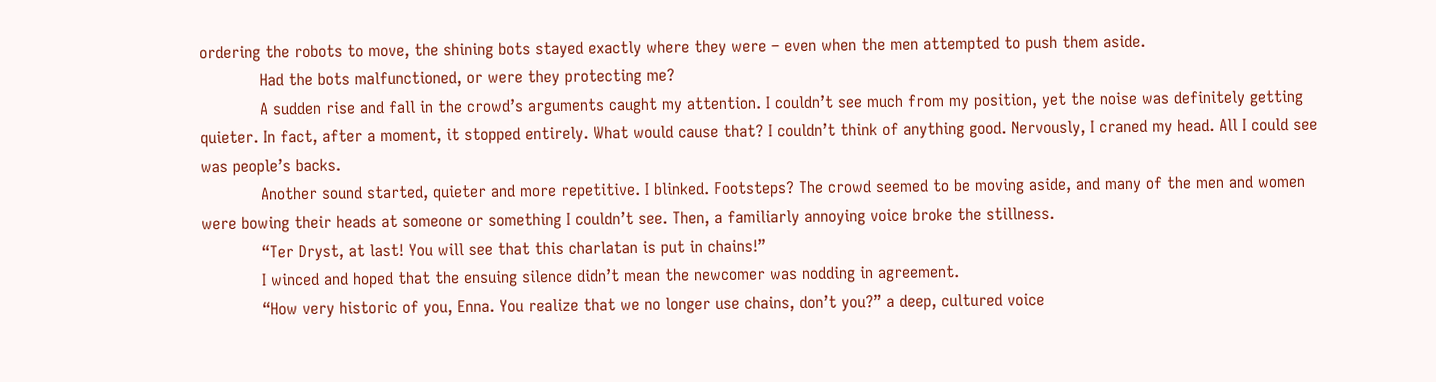ordering the robots to move, the shining bots stayed exactly where they were – even when the men attempted to push them aside.
            Had the bots malfunctioned, or were they protecting me?
            A sudden rise and fall in the crowd’s arguments caught my attention. I couldn’t see much from my position, yet the noise was definitely getting quieter. In fact, after a moment, it stopped entirely. What would cause that? I couldn’t think of anything good. Nervously, I craned my head. All I could see was people’s backs.
            Another sound started, quieter and more repetitive. I blinked. Footsteps? The crowd seemed to be moving aside, and many of the men and women were bowing their heads at someone or something I couldn’t see. Then, a familiarly annoying voice broke the stillness.
            “Ter Dryst, at last! You will see that this charlatan is put in chains!”
            I winced and hoped that the ensuing silence didn’t mean the newcomer was nodding in agreement.
            “How very historic of you, Enna. You realize that we no longer use chains, don’t you?” a deep, cultured voice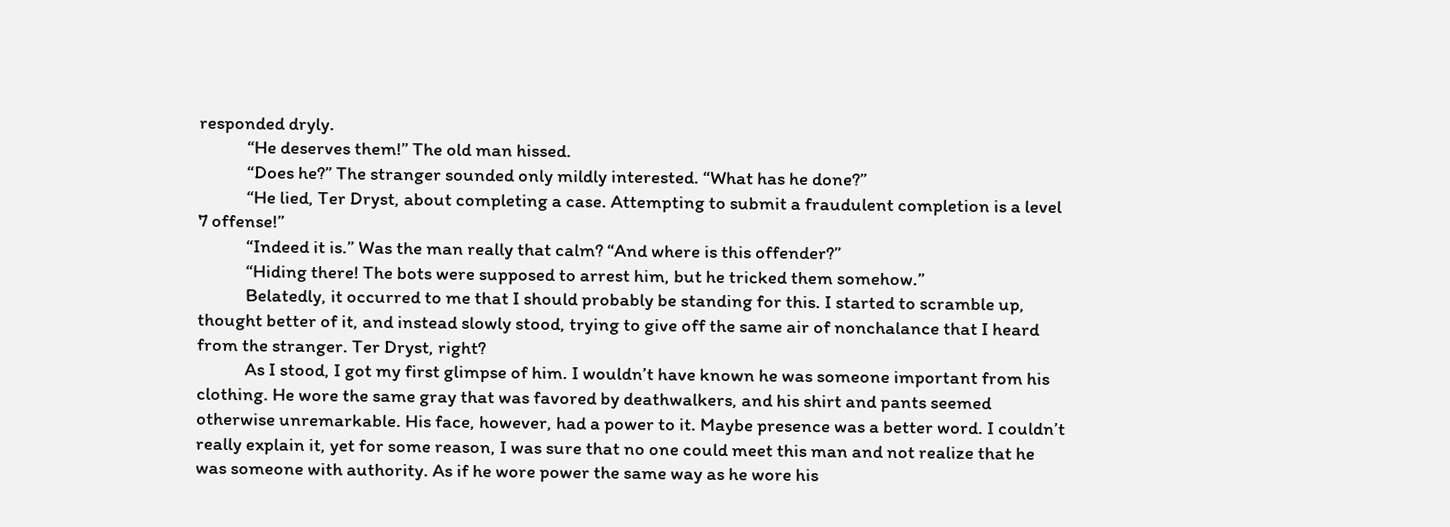responded dryly.
            “He deserves them!” The old man hissed.
            “Does he?” The stranger sounded only mildly interested. “What has he done?”
            “He lied, Ter Dryst, about completing a case. Attempting to submit a fraudulent completion is a level 7 offense!”
            “Indeed it is.” Was the man really that calm? “And where is this offender?”
            “Hiding there! The bots were supposed to arrest him, but he tricked them somehow.”
            Belatedly, it occurred to me that I should probably be standing for this. I started to scramble up, thought better of it, and instead slowly stood, trying to give off the same air of nonchalance that I heard from the stranger. Ter Dryst, right?
            As I stood, I got my first glimpse of him. I wouldn’t have known he was someone important from his clothing. He wore the same gray that was favored by deathwalkers, and his shirt and pants seemed otherwise unremarkable. His face, however, had a power to it. Maybe presence was a better word. I couldn’t really explain it, yet for some reason, I was sure that no one could meet this man and not realize that he was someone with authority. As if he wore power the same way as he wore his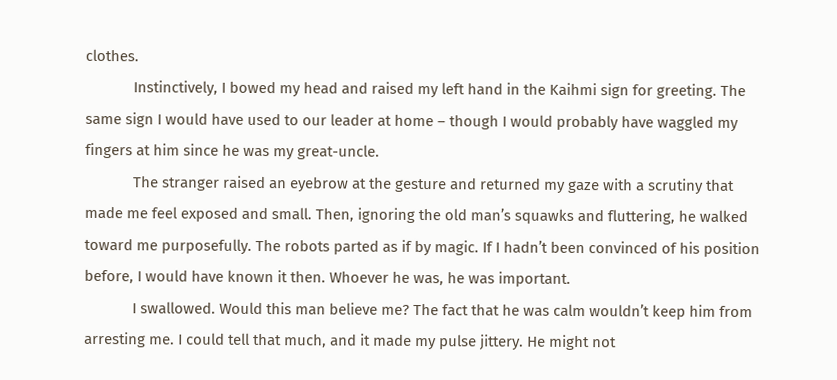clothes.
            Instinctively, I bowed my head and raised my left hand in the Kaihmi sign for greeting. The same sign I would have used to our leader at home – though I would probably have waggled my fingers at him since he was my great-uncle.
            The stranger raised an eyebrow at the gesture and returned my gaze with a scrutiny that made me feel exposed and small. Then, ignoring the old man’s squawks and fluttering, he walked toward me purposefully. The robots parted as if by magic. If I hadn’t been convinced of his position before, I would have known it then. Whoever he was, he was important.
            I swallowed. Would this man believe me? The fact that he was calm wouldn’t keep him from arresting me. I could tell that much, and it made my pulse jittery. He might not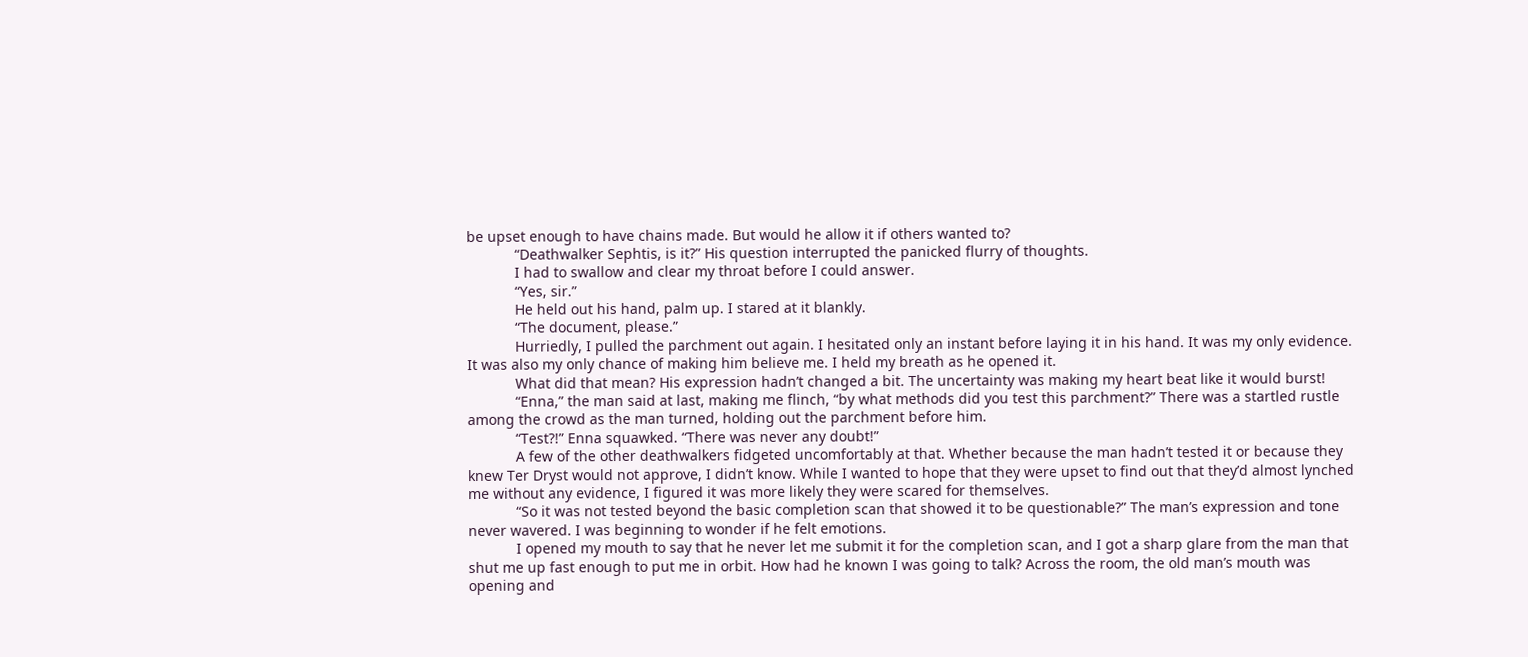be upset enough to have chains made. But would he allow it if others wanted to?
            “Deathwalker Sephtis, is it?” His question interrupted the panicked flurry of thoughts.
            I had to swallow and clear my throat before I could answer.
            “Yes, sir.”
            He held out his hand, palm up. I stared at it blankly.
            “The document, please.”
            Hurriedly, I pulled the parchment out again. I hesitated only an instant before laying it in his hand. It was my only evidence. It was also my only chance of making him believe me. I held my breath as he opened it.
            What did that mean? His expression hadn’t changed a bit. The uncertainty was making my heart beat like it would burst!
            “Enna,” the man said at last, making me flinch, “by what methods did you test this parchment?” There was a startled rustle among the crowd as the man turned, holding out the parchment before him.
            “Test?!” Enna squawked. “There was never any doubt!”
            A few of the other deathwalkers fidgeted uncomfortably at that. Whether because the man hadn’t tested it or because they knew Ter Dryst would not approve, I didn’t know. While I wanted to hope that they were upset to find out that they’d almost lynched me without any evidence, I figured it was more likely they were scared for themselves.
            “So it was not tested beyond the basic completion scan that showed it to be questionable?” The man’s expression and tone never wavered. I was beginning to wonder if he felt emotions.
            I opened my mouth to say that he never let me submit it for the completion scan, and I got a sharp glare from the man that shut me up fast enough to put me in orbit. How had he known I was going to talk? Across the room, the old man’s mouth was opening and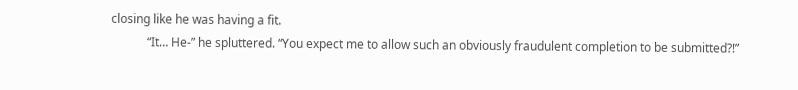closing like he was having a fit.
            “It… He-” he spluttered. “You expect me to allow such an obviously fraudulent completion to be submitted?!”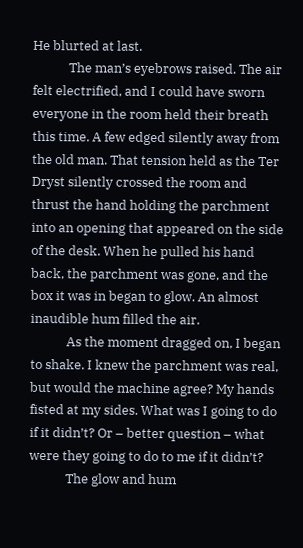He blurted at last.
            The man’s eyebrows raised. The air felt electrified, and I could have sworn everyone in the room held their breath this time. A few edged silently away from the old man. That tension held as the Ter Dryst silently crossed the room and thrust the hand holding the parchment into an opening that appeared on the side of the desk. When he pulled his hand back, the parchment was gone, and the box it was in began to glow. An almost inaudible hum filled the air.
            As the moment dragged on, I began to shake. I knew the parchment was real, but would the machine agree? My hands fisted at my sides. What was I going to do if it didn’t? Or – better question – what were they going to do to me if it didn’t?
            The glow and hum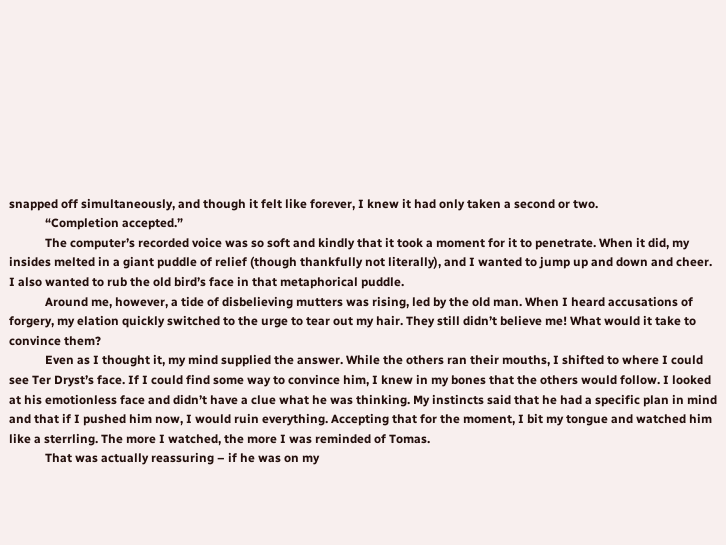snapped off simultaneously, and though it felt like forever, I knew it had only taken a second or two.
            “Completion accepted.”
            The computer’s recorded voice was so soft and kindly that it took a moment for it to penetrate. When it did, my insides melted in a giant puddle of relief (though thankfully not literally), and I wanted to jump up and down and cheer. I also wanted to rub the old bird’s face in that metaphorical puddle.
            Around me, however, a tide of disbelieving mutters was rising, led by the old man. When I heard accusations of forgery, my elation quickly switched to the urge to tear out my hair. They still didn’t believe me! What would it take to convince them?
            Even as I thought it, my mind supplied the answer. While the others ran their mouths, I shifted to where I could see Ter Dryst’s face. If I could find some way to convince him, I knew in my bones that the others would follow. I looked at his emotionless face and didn’t have a clue what he was thinking. My instincts said that he had a specific plan in mind and that if I pushed him now, I would ruin everything. Accepting that for the moment, I bit my tongue and watched him like a sterrling. The more I watched, the more I was reminded of Tomas.
            That was actually reassuring – if he was on my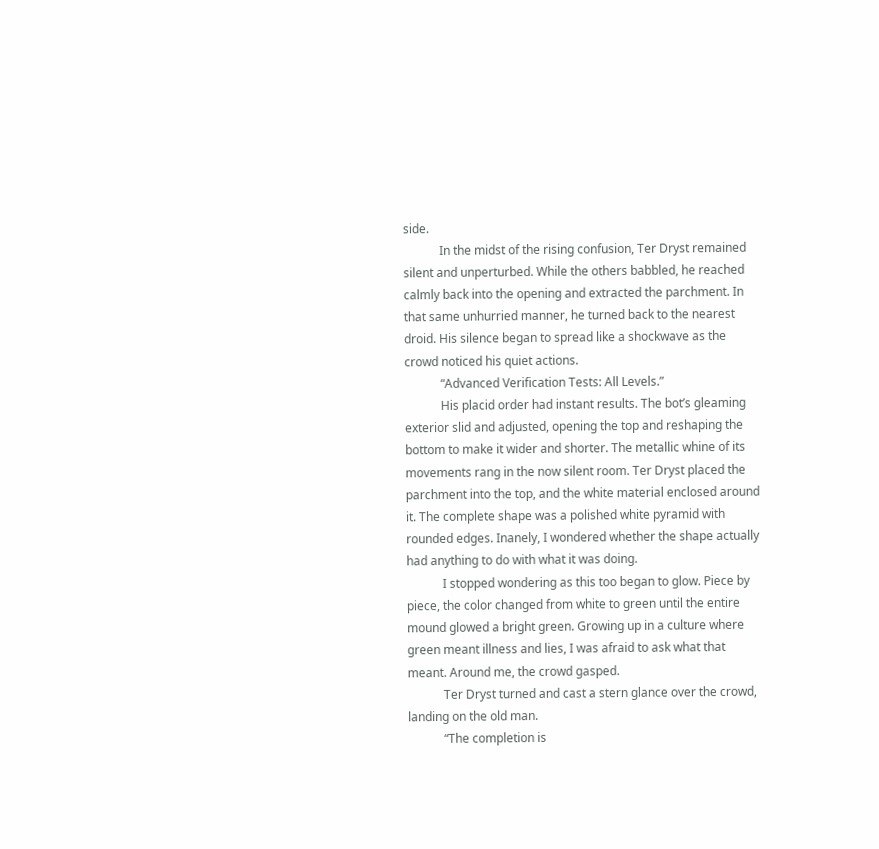side.
            In the midst of the rising confusion, Ter Dryst remained silent and unperturbed. While the others babbled, he reached calmly back into the opening and extracted the parchment. In that same unhurried manner, he turned back to the nearest droid. His silence began to spread like a shockwave as the crowd noticed his quiet actions.
            “Advanced Verification Tests: All Levels.”
            His placid order had instant results. The bot’s gleaming exterior slid and adjusted, opening the top and reshaping the bottom to make it wider and shorter. The metallic whine of its movements rang in the now silent room. Ter Dryst placed the parchment into the top, and the white material enclosed around it. The complete shape was a polished white pyramid with rounded edges. Inanely, I wondered whether the shape actually had anything to do with what it was doing.
            I stopped wondering as this too began to glow. Piece by piece, the color changed from white to green until the entire mound glowed a bright green. Growing up in a culture where green meant illness and lies, I was afraid to ask what that meant. Around me, the crowd gasped.
            Ter Dryst turned and cast a stern glance over the crowd, landing on the old man.
            “The completion is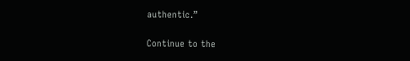authentic.”

Continue to the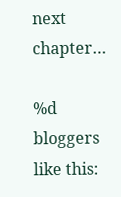next chapter…

%d bloggers like this: